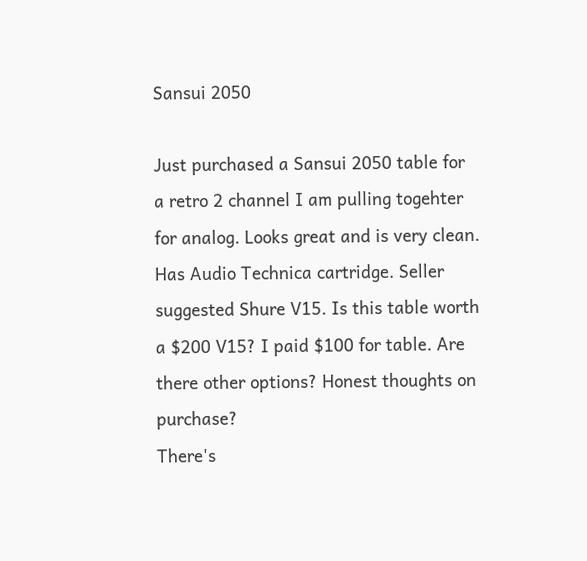Sansui 2050

Just purchased a Sansui 2050 table for a retro 2 channel I am pulling togehter for analog. Looks great and is very clean. Has Audio Technica cartridge. Seller suggested Shure V15. Is this table worth a $200 V15? I paid $100 for table. Are there other options? Honest thoughts on purchase?
There's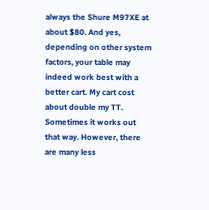always the Shure M97XE at about $80. And yes, depending on other system factors, your table may indeed work best with a better cart. My cart cost about double my TT. Sometimes it works out that way. However, there are many less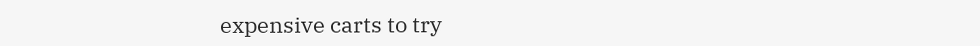expensive carts to try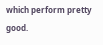which perform pretty good.